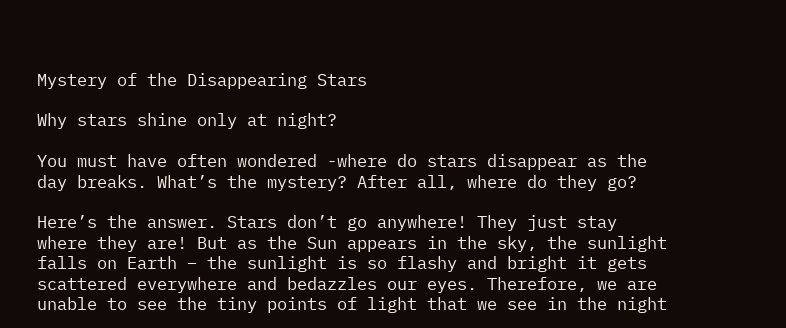Mystery of the Disappearing Stars

Why stars shine only at night?

You must have often wondered -where do stars disappear as the day breaks. What’s the mystery? After all, where do they go?

Here’s the answer. Stars don’t go anywhere! They just stay where they are! But as the Sun appears in the sky, the sunlight falls on Earth – the sunlight is so flashy and bright it gets scattered everywhere and bedazzles our eyes. Therefore, we are unable to see the tiny points of light that we see in the night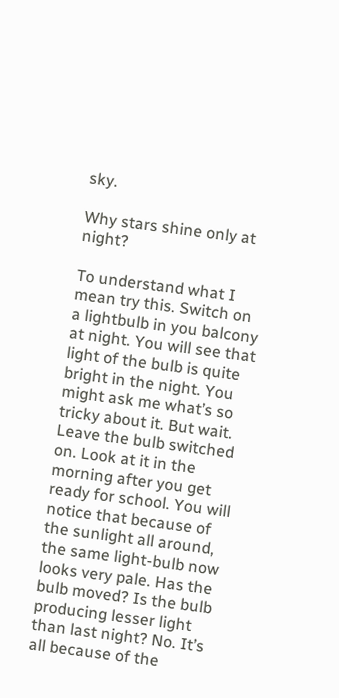sky.

Why stars shine only at night?

To understand what I mean try this. Switch on a lightbulb in you balcony at night. You will see that light of the bulb is quite bright in the night. You might ask me what’s so tricky about it. But wait. Leave the bulb switched on. Look at it in the morning after you get ready for school. You will notice that because of the sunlight all around, the same light-bulb now looks very pale. Has the bulb moved? Is the bulb producing lesser light than last night? No. It’s all because of the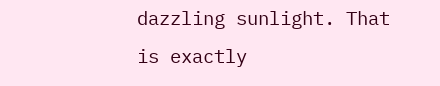dazzling sunlight. That is exactly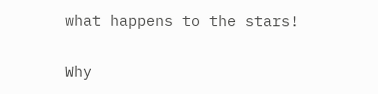what happens to the stars!

Why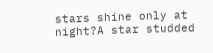stars shine only at night?A star studded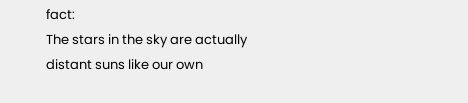fact:
The stars in the sky are actually distant suns like our own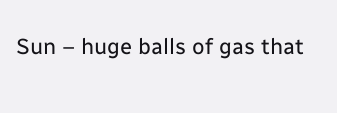Sun – huge balls of gas that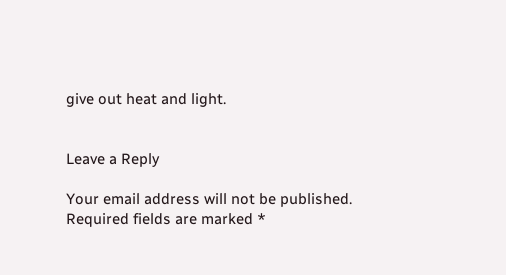give out heat and light.


Leave a Reply

Your email address will not be published. Required fields are marked *